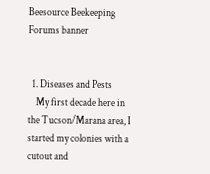Beesource Beekeeping Forums banner


  1. Diseases and Pests
    My first decade here in the Tucson/Marana area, I started my colonies with a cutout and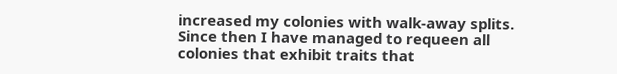increased my colonies with walk-away splits. Since then I have managed to requeen all colonies that exhibit traits that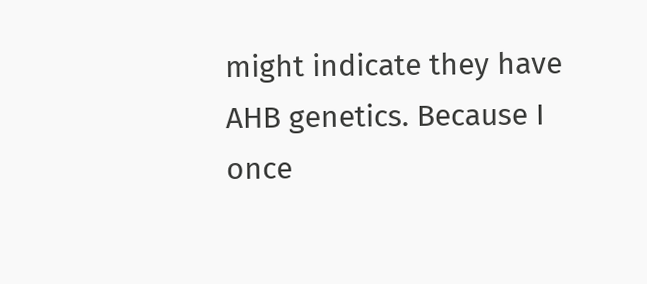might indicate they have AHB genetics. Because I once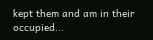kept them and am in their occupied...